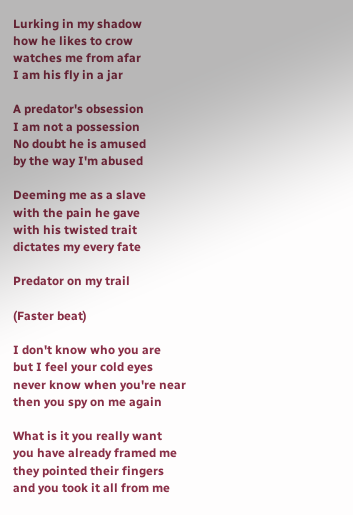Lurking in my shadow
how he likes to crow
watches me from afar
I am his fly in a jar

A predator's obsession
I am not a possession
No doubt he is amused
by the way I'm abused

Deeming me as a slave
with the pain he gave
with his twisted trait
dictates my every fate

Predator on my trail

(Faster beat)

I don't know who you are
but I feel your cold eyes
never know when you're near
then you spy on me again

What is it you really want
you have already framed me
they pointed their fingers
and you took it all from me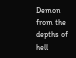Demon from the depths of hell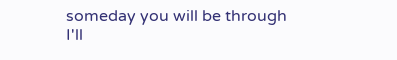someday you will be through
I'll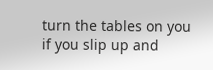turn the tables on you
if you slip up and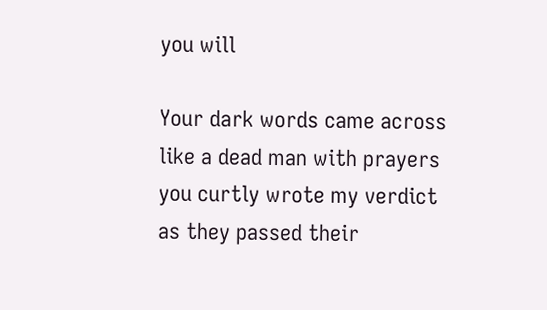you will

Your dark words came across
like a dead man with prayers
you curtly wrote my verdict
as they passed their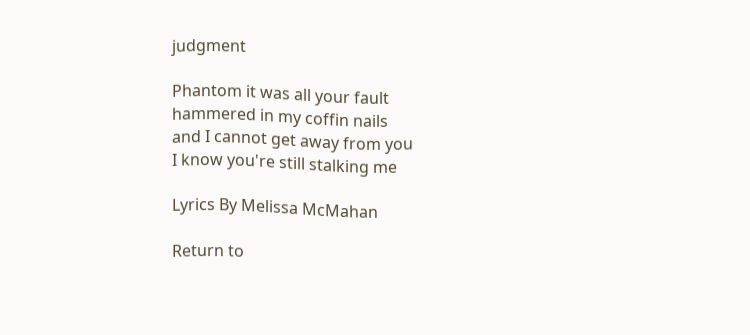judgment

Phantom it was all your fault
hammered in my coffin nails
and I cannot get away from you
I know you're still stalking me

Lyrics By Melissa McMahan

Return to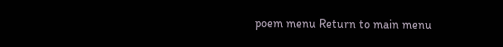poem menu Return to main menu